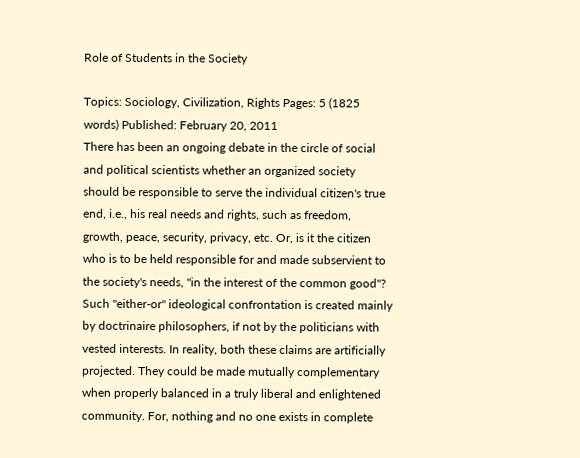Role of Students in the Society

Topics: Sociology, Civilization, Rights Pages: 5 (1825 words) Published: February 20, 2011
There has been an ongoing debate in the circle of social and political scientists whether an organized society should be responsible to serve the individual citizen's true end, i.e., his real needs and rights, such as freedom, growth, peace, security, privacy, etc. Or, is it the citizen who is to be held responsible for and made subservient to the society's needs, "in the interest of the common good"? Such "either-or" ideological confrontation is created mainly by doctrinaire philosophers, if not by the politicians with vested interests. In reality, both these claims are artificially projected. They could be made mutually complementary when properly balanced in a truly liberal and enlightened community. For, nothing and no one exists in complete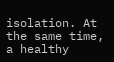isolation. At the same time, a healthy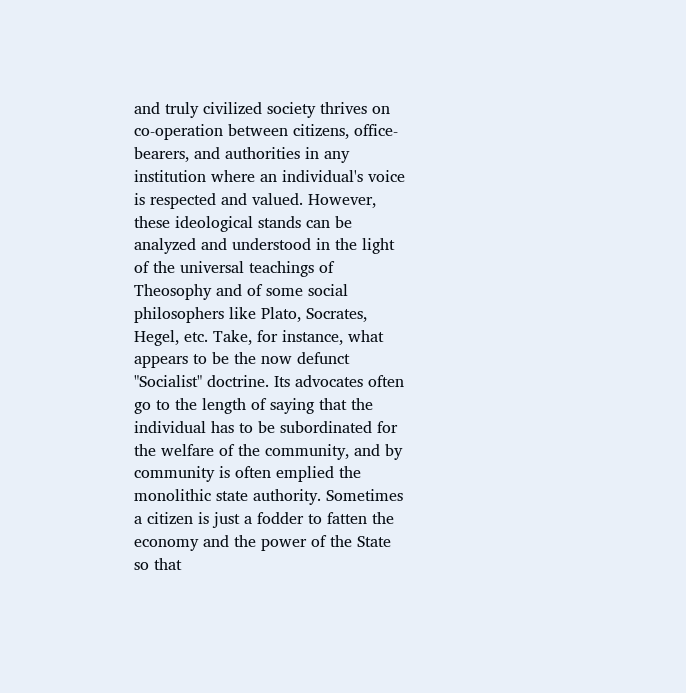and truly civilized society thrives on co-operation between citizens, office-bearers, and authorities in any institution where an individual's voice is respected and valued. However, these ideological stands can be analyzed and understood in the light of the universal teachings of Theosophy and of some social philosophers like Plato, Socrates, Hegel, etc. Take, for instance, what appears to be the now defunct "Socialist" doctrine. Its advocates often go to the length of saying that the individual has to be subordinated for the welfare of the community, and by community is often emplied the monolithic state authority. Sometimes a citizen is just a fodder to fatten the economy and the power of the State so that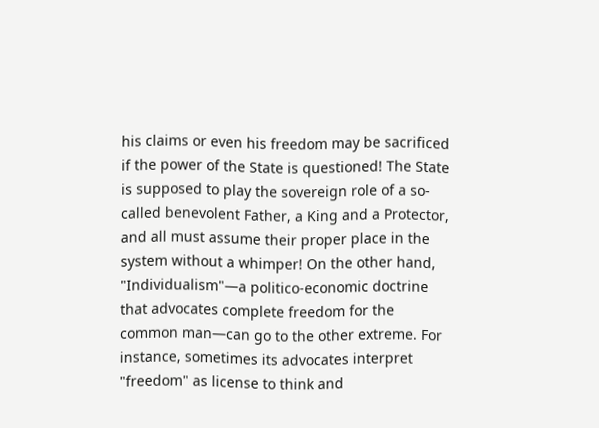his claims or even his freedom may be sacrificed if the power of the State is questioned! The State is supposed to play the sovereign role of a so-called benevolent Father, a King and a Protector, and all must assume their proper place in the system without a whimper! On the other hand, "Individualism"—a politico-economic doctrine that advocates complete freedom for the common man—can go to the other extreme. For instance, sometimes its advocates interpret "freedom" as license to think and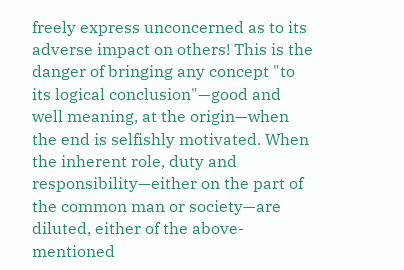freely express unconcerned as to its adverse impact on others! This is the danger of bringing any concept "to its logical conclusion"—good and well meaning, at the origin—when the end is selfishly motivated. When the inherent role, duty and responsibility—either on the part of the common man or society—are diluted, either of the above-mentioned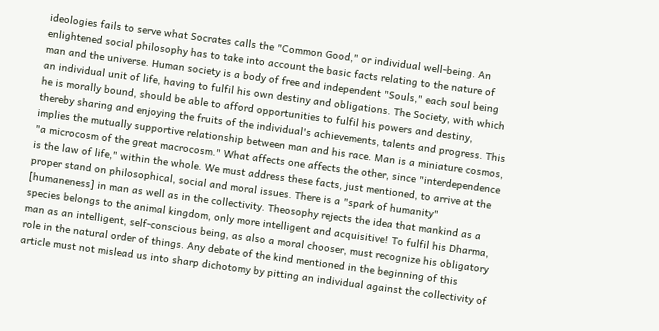ideologies fails to serve what Socrates calls the "Common Good," or individual well-being. An enlightened social philosophy has to take into account the basic facts relating to the nature of man and the universe. Human society is a body of free and independent "Souls," each soul being an individual unit of life, having to fulfil his own destiny and obligations. The Society, with which he is morally bound, should be able to afford opportunities to fulfil his powers and destiny, thereby sharing and enjoying the fruits of the individual's achievements, talents and progress. This implies the mutually supportive relationship between man and his race. Man is a miniature cosmos, "a microcosm of the great macrocosm." What affects one affects the other, since "interdependence is the law of life," within the whole. We must address these facts, just mentioned, to arrive at the proper stand on philosophical, social and moral issues. There is a "spark of humanity" [humaneness] in man as well as in the collectivity. Theosophy rejects the idea that mankind as a species belongs to the animal kingdom, only more intelligent and acquisitive! To fulfil his Dharma, man as an intelligent, self-conscious being, as also a moral chooser, must recognize his obligatory role in the natural order of things. Any debate of the kind mentioned in the beginning of this article must not mislead us into sharp dichotomy by pitting an individual against the collectivity of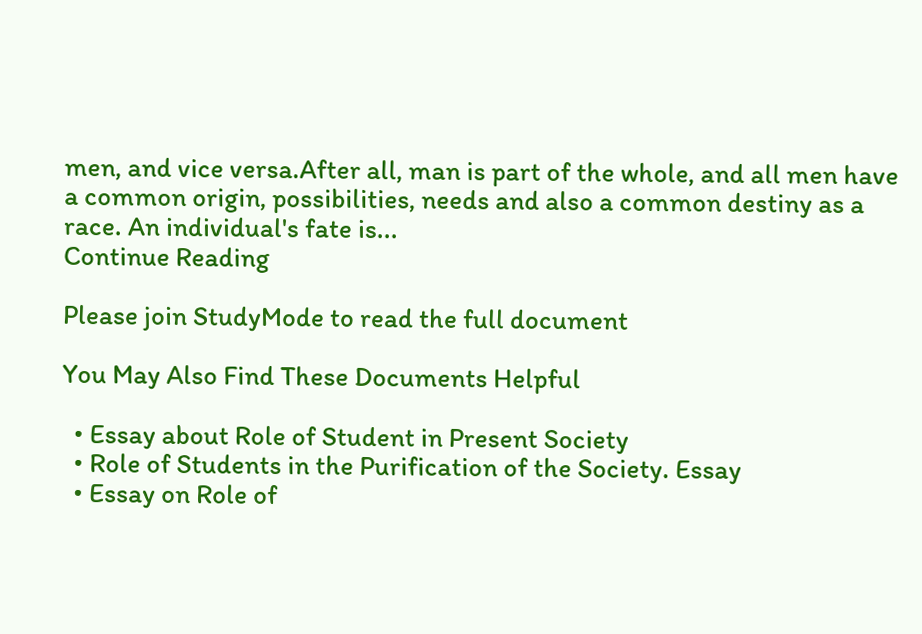men, and vice versa.After all, man is part of the whole, and all men have a common origin, possibilities, needs and also a common destiny as a race. An individual's fate is...
Continue Reading

Please join StudyMode to read the full document

You May Also Find These Documents Helpful

  • Essay about Role of Student in Present Society
  • Role of Students in the Purification of the Society. Essay
  • Essay on Role of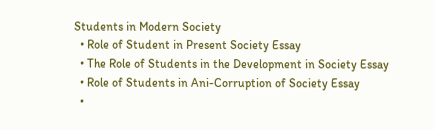Students in Modern Society
  • Role of Student in Present Society Essay
  • The Role of Students in the Development in Society Essay
  • Role of Students in Ani-Corruption of Society Essay
  •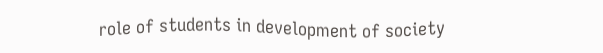role of students in development of society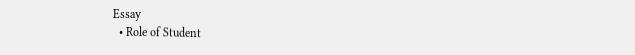Essay
  • Role of Student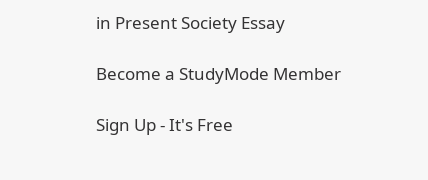in Present Society Essay

Become a StudyMode Member

Sign Up - It's Free